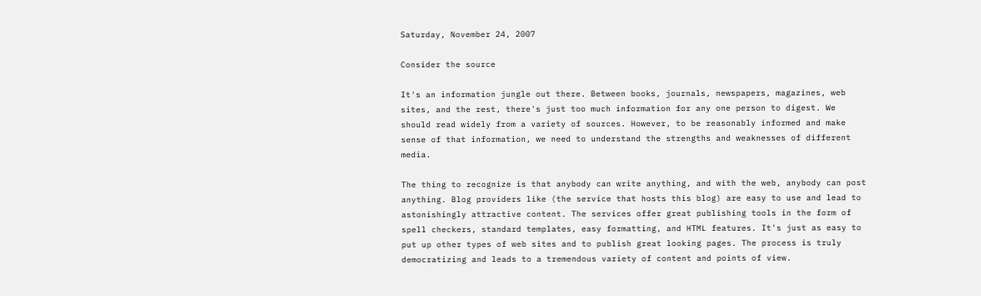Saturday, November 24, 2007

Consider the source

It's an information jungle out there. Between books, journals, newspapers, magazines, web sites, and the rest, there's just too much information for any one person to digest. We should read widely from a variety of sources. However, to be reasonably informed and make sense of that information, we need to understand the strengths and weaknesses of different media.

The thing to recognize is that anybody can write anything, and with the web, anybody can post anything. Blog providers like (the service that hosts this blog) are easy to use and lead to astonishingly attractive content. The services offer great publishing tools in the form of spell checkers, standard templates, easy formatting, and HTML features. It's just as easy to put up other types of web sites and to publish great looking pages. The process is truly democratizing and leads to a tremendous variety of content and points of view.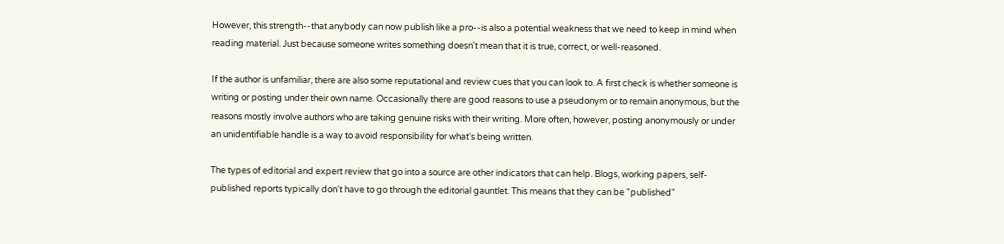However, this strength--that anybody can now publish like a pro--is also a potential weakness that we need to keep in mind when reading material. Just because someone writes something doesn't mean that it is true, correct, or well-reasoned.

If the author is unfamiliar, there are also some reputational and review cues that you can look to. A first check is whether someone is writing or posting under their own name. Occasionally there are good reasons to use a pseudonym or to remain anonymous, but the reasons mostly involve authors who are taking genuine risks with their writing. More often, however, posting anonymously or under an unidentifiable handle is a way to avoid responsibility for what's being written.

The types of editorial and expert review that go into a source are other indicators that can help. Blogs, working papers, self-published reports typically don't have to go through the editorial gauntlet. This means that they can be "published"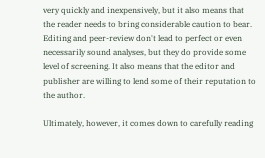very quickly and inexpensively, but it also means that the reader needs to bring considerable caution to bear. Editing and peer-review don't lead to perfect or even necessarily sound analyses, but they do provide some level of screening. It also means that the editor and publisher are willing to lend some of their reputation to the author.

Ultimately, however, it comes down to carefully reading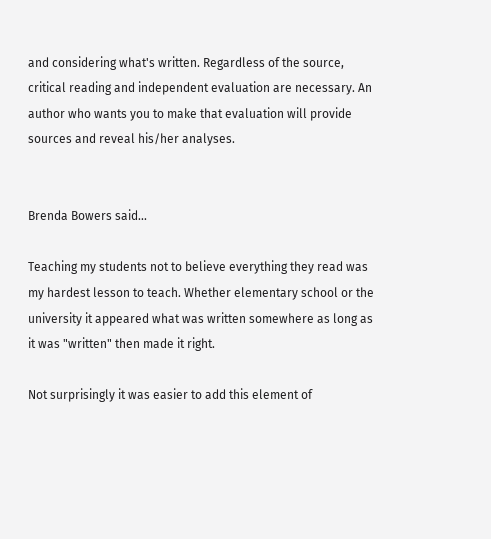and considering what's written. Regardless of the source, critical reading and independent evaluation are necessary. An author who wants you to make that evaluation will provide sources and reveal his/her analyses.


Brenda Bowers said...

Teaching my students not to believe everything they read was my hardest lesson to teach. Whether elementary school or the university it appeared what was written somewhere as long as it was "written" then made it right.

Not surprisingly it was easier to add this element of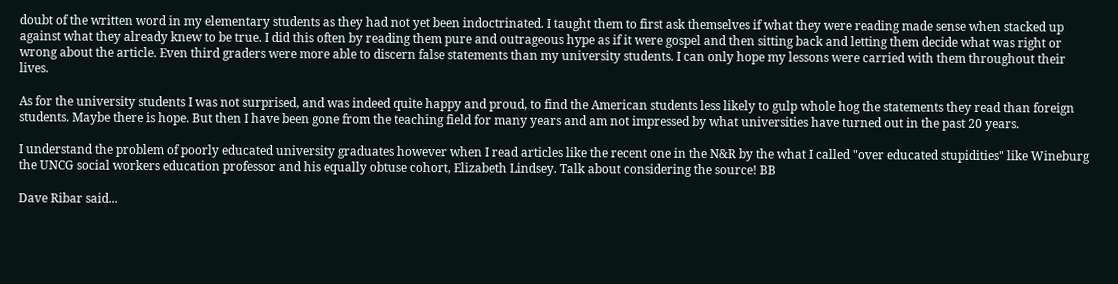doubt of the written word in my elementary students as they had not yet been indoctrinated. I taught them to first ask themselves if what they were reading made sense when stacked up against what they already knew to be true. I did this often by reading them pure and outrageous hype as if it were gospel and then sitting back and letting them decide what was right or wrong about the article. Even third graders were more able to discern false statements than my university students. I can only hope my lessons were carried with them throughout their lives.

As for the university students I was not surprised, and was indeed quite happy and proud, to find the American students less likely to gulp whole hog the statements they read than foreign students. Maybe there is hope. But then I have been gone from the teaching field for many years and am not impressed by what universities have turned out in the past 20 years.

I understand the problem of poorly educated university graduates however when I read articles like the recent one in the N&R by the what I called "over educated stupidities" like Wineburg the UNCG social workers education professor and his equally obtuse cohort, Elizabeth Lindsey. Talk about considering the source! BB

Dave Ribar said...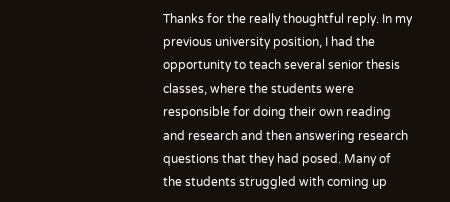Thanks for the really thoughtful reply. In my previous university position, I had the opportunity to teach several senior thesis classes, where the students were responsible for doing their own reading and research and then answering research questions that they had posed. Many of the students struggled with coming up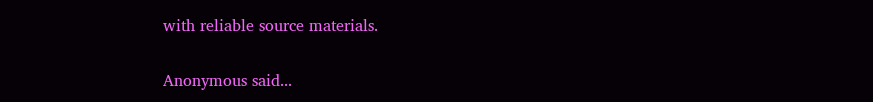with reliable source materials.

Anonymous said...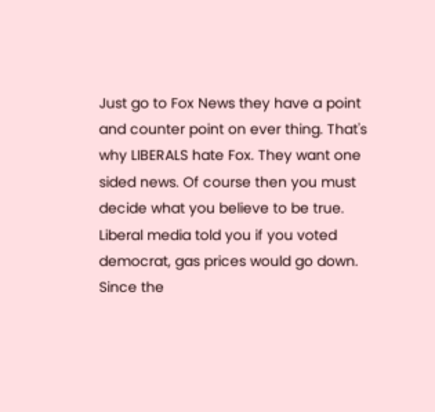Just go to Fox News they have a point and counter point on ever thing. That's why LIBERALS hate Fox. They want one sided news. Of course then you must decide what you believe to be true. Liberal media told you if you voted democrat, gas prices would go down. Since the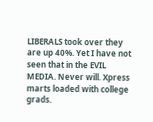LIBERALS took over they are up 40%. Yet I have not seen that in the EVIL MEDIA. Never will. Xpress marts loaded with college grads.